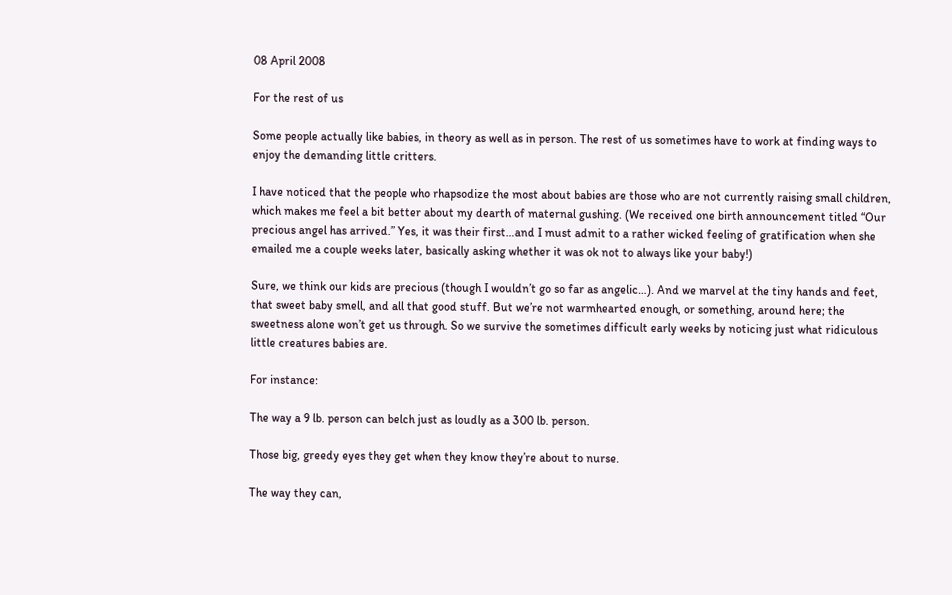08 April 2008

For the rest of us

Some people actually like babies, in theory as well as in person. The rest of us sometimes have to work at finding ways to enjoy the demanding little critters.

I have noticed that the people who rhapsodize the most about babies are those who are not currently raising small children, which makes me feel a bit better about my dearth of maternal gushing. (We received one birth announcement titled “Our precious angel has arrived.” Yes, it was their first…and I must admit to a rather wicked feeling of gratification when she emailed me a couple weeks later, basically asking whether it was ok not to always like your baby!)

Sure, we think our kids are precious (though I wouldn’t go so far as angelic…). And we marvel at the tiny hands and feet, that sweet baby smell, and all that good stuff. But we’re not warmhearted enough, or something, around here; the sweetness alone won’t get us through. So we survive the sometimes difficult early weeks by noticing just what ridiculous little creatures babies are.

For instance:

The way a 9 lb. person can belch just as loudly as a 300 lb. person.

Those big, greedy eyes they get when they know they’re about to nurse.

The way they can,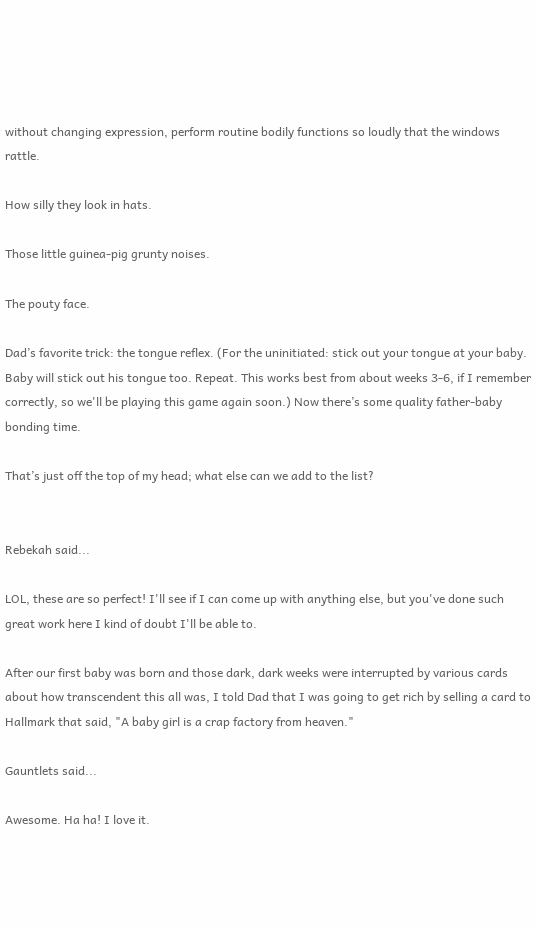without changing expression, perform routine bodily functions so loudly that the windows rattle.

How silly they look in hats.

Those little guinea-pig grunty noises.

The pouty face.

Dad’s favorite trick: the tongue reflex. (For the uninitiated: stick out your tongue at your baby. Baby will stick out his tongue too. Repeat. This works best from about weeks 3-6, if I remember correctly, so we'll be playing this game again soon.) Now there’s some quality father-baby bonding time.

That’s just off the top of my head; what else can we add to the list?


Rebekah said...

LOL, these are so perfect! I'll see if I can come up with anything else, but you've done such great work here I kind of doubt I'll be able to.

After our first baby was born and those dark, dark weeks were interrupted by various cards about how transcendent this all was, I told Dad that I was going to get rich by selling a card to Hallmark that said, "A baby girl is a crap factory from heaven."

Gauntlets said...

Awesome. Ha ha! I love it.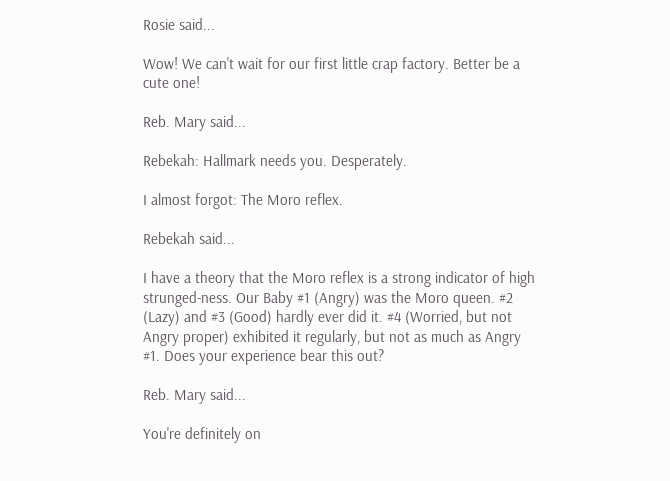Rosie said...

Wow! We can't wait for our first little crap factory. Better be a cute one!

Reb. Mary said...

Rebekah: Hallmark needs you. Desperately.

I almost forgot: The Moro reflex.

Rebekah said...

I have a theory that the Moro reflex is a strong indicator of high strunged-ness. Our Baby #1 (Angry) was the Moro queen. #2 (Lazy) and #3 (Good) hardly ever did it. #4 (Worried, but not Angry proper) exhibited it regularly, but not as much as Angry #1. Does your experience bear this out?

Reb. Mary said...

You're definitely on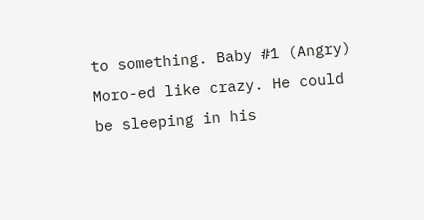to something. Baby #1 (Angry) Moro-ed like crazy. He could be sleeping in his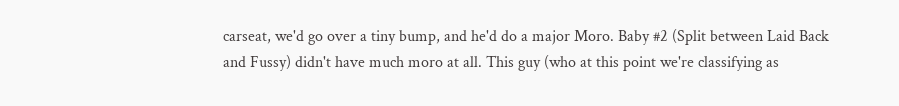carseat, we'd go over a tiny bump, and he'd do a major Moro. Baby #2 (Split between Laid Back and Fussy) didn't have much moro at all. This guy (who at this point we're classifying as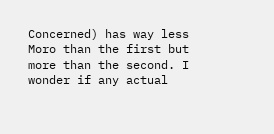Concerned) has way less Moro than the first but more than the second. I wonder if any actual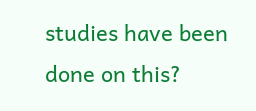studies have been done on this?